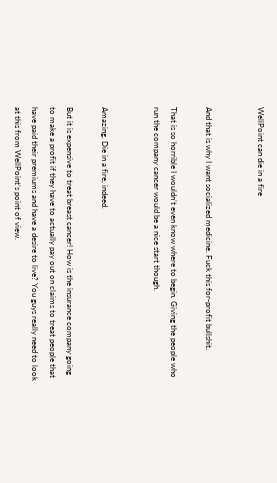WellPoint can die in a fire


And that is why I want socialized medicine. Fuck this for-profit bullshit.

That is so horrible I wouldn’t even know where to begin. Giving the people who run the company cancer would be a nice start though.


Amazing. Die in a fire, indeed.

But it is expensive to treat breast cancer! How is the insurance company going to make a profit if they have to actually pay out on claims to treat people that have paid their premiums and have a desire to live? You guys really need to look at this from WellPoint’s point of view.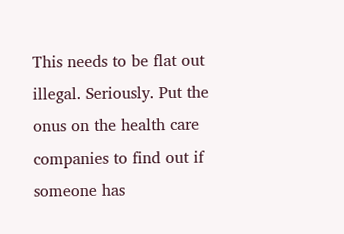This needs to be flat out illegal. Seriously. Put the onus on the health care companies to find out if someone has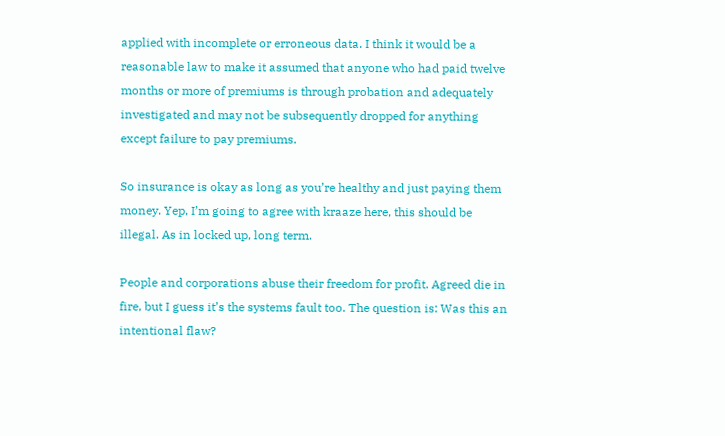applied with incomplete or erroneous data. I think it would be a reasonable law to make it assumed that anyone who had paid twelve months or more of premiums is through probation and adequately investigated and may not be subsequently dropped for anything except failure to pay premiums.

So insurance is okay as long as you’re healthy and just paying them money. Yep, I’m going to agree with kraaze here, this should be illegal. As in locked up, long term.

People and corporations abuse their freedom for profit. Agreed die in fire, but I guess it’s the systems fault too. The question is: Was this an intentional flaw?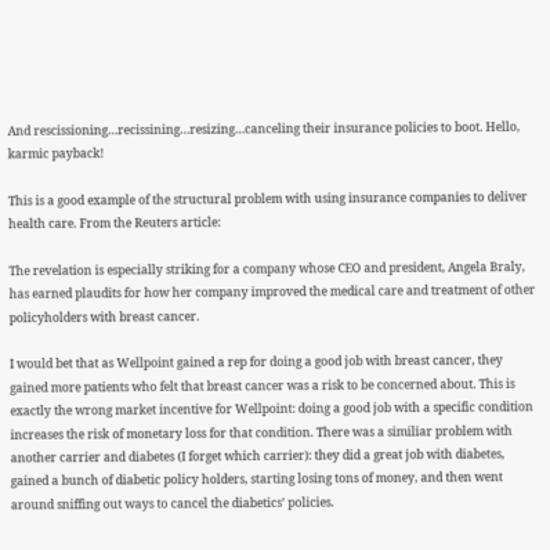And rescissioning…recissining…resizing…canceling their insurance policies to boot. Hello, karmic payback!

This is a good example of the structural problem with using insurance companies to deliver health care. From the Reuters article:

The revelation is especially striking for a company whose CEO and president, Angela Braly, has earned plaudits for how her company improved the medical care and treatment of other policyholders with breast cancer.

I would bet that as Wellpoint gained a rep for doing a good job with breast cancer, they gained more patients who felt that breast cancer was a risk to be concerned about. This is exactly the wrong market incentive for Wellpoint: doing a good job with a specific condition increases the risk of monetary loss for that condition. There was a similiar problem with another carrier and diabetes (I forget which carrier): they did a great job with diabetes, gained a bunch of diabetic policy holders, starting losing tons of money, and then went around sniffing out ways to cancel the diabetics’ policies.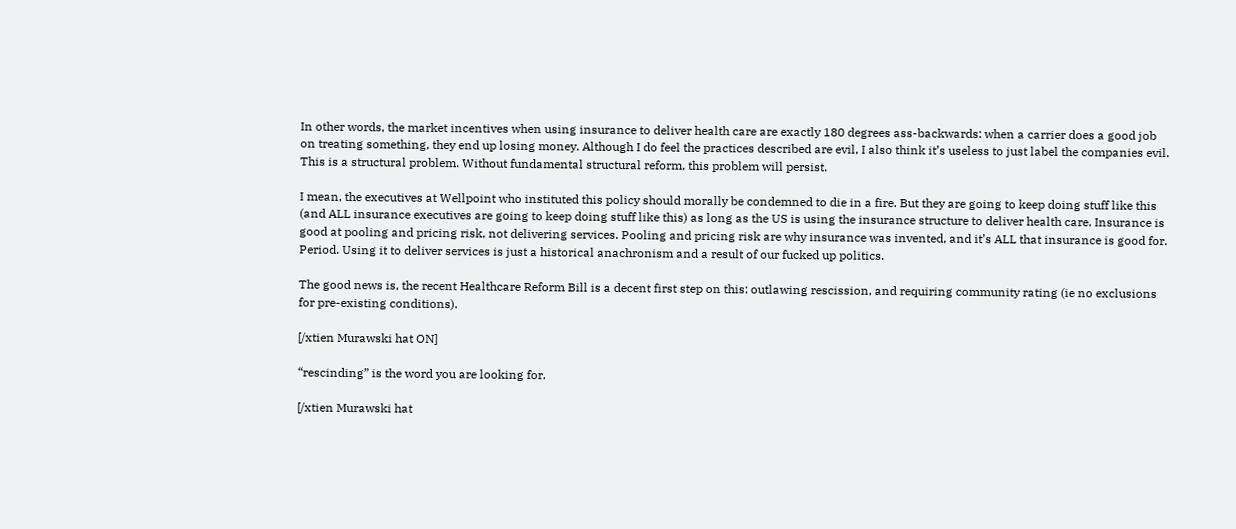In other words, the market incentives when using insurance to deliver health care are exactly 180 degrees ass-backwards: when a carrier does a good job on treating something, they end up losing money. Although I do feel the practices described are evil, I also think it’s useless to just label the companies evil. This is a structural problem. Without fundamental structural reform, this problem will persist.

I mean, the executives at Wellpoint who instituted this policy should morally be condemned to die in a fire. But they are going to keep doing stuff like this (and ALL insurance executives are going to keep doing stuff like this) as long as the US is using the insurance structure to deliver health care. Insurance is good at pooling and pricing risk, not delivering services. Pooling and pricing risk are why insurance was invented, and it’s ALL that insurance is good for. Period. Using it to deliver services is just a historical anachronism and a result of our fucked up politics.

The good news is, the recent Healthcare Reform Bill is a decent first step on this: outlawing rescission, and requiring community rating (ie no exclusions for pre-existing conditions).

[/xtien Murawski hat ON]

“rescinding” is the word you are looking for.

[/xtien Murawski hat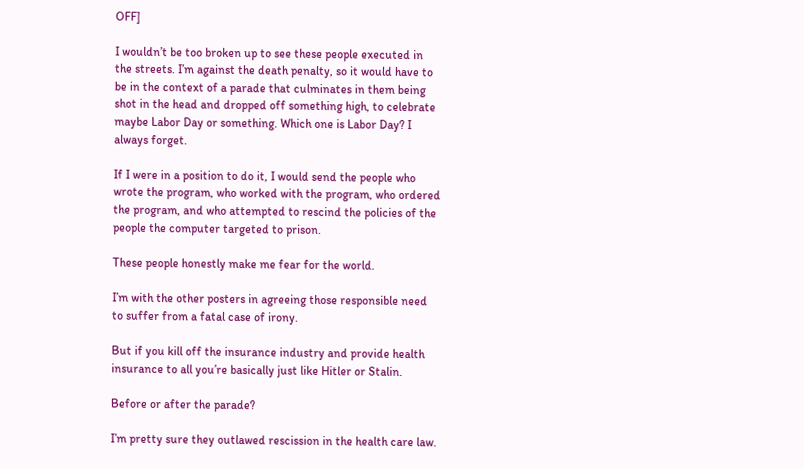OFF]

I wouldn’t be too broken up to see these people executed in the streets. I’m against the death penalty, so it would have to be in the context of a parade that culminates in them being shot in the head and dropped off something high, to celebrate maybe Labor Day or something. Which one is Labor Day? I always forget.

If I were in a position to do it, I would send the people who wrote the program, who worked with the program, who ordered the program, and who attempted to rescind the policies of the people the computer targeted to prison.

These people honestly make me fear for the world.

I’m with the other posters in agreeing those responsible need to suffer from a fatal case of irony.

But if you kill off the insurance industry and provide health insurance to all you’re basically just like Hitler or Stalin.

Before or after the parade?

I’m pretty sure they outlawed rescission in the health care law.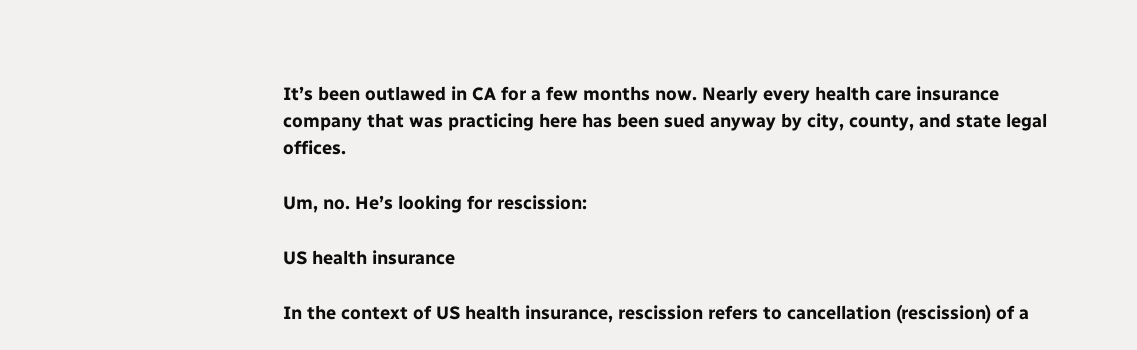It’s been outlawed in CA for a few months now. Nearly every health care insurance company that was practicing here has been sued anyway by city, county, and state legal offices.

Um, no. He’s looking for rescission:

US health insurance

In the context of US health insurance, rescission refers to cancellation (rescission) of a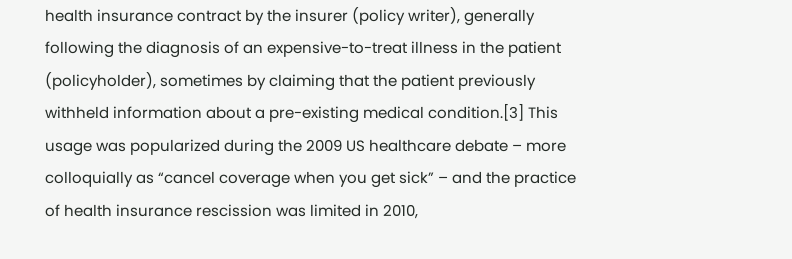health insurance contract by the insurer (policy writer), generally following the diagnosis of an expensive-to-treat illness in the patient (policyholder), sometimes by claiming that the patient previously withheld information about a pre-existing medical condition.[3] This usage was popularized during the 2009 US healthcare debate – more colloquially as “cancel coverage when you get sick” – and the practice of health insurance rescission was limited in 2010,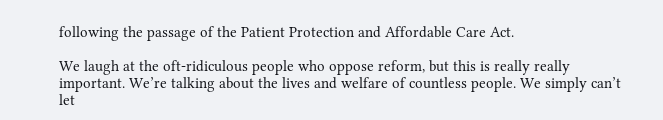following the passage of the Patient Protection and Affordable Care Act.

We laugh at the oft-ridiculous people who oppose reform, but this is really really important. We’re talking about the lives and welfare of countless people. We simply can’t let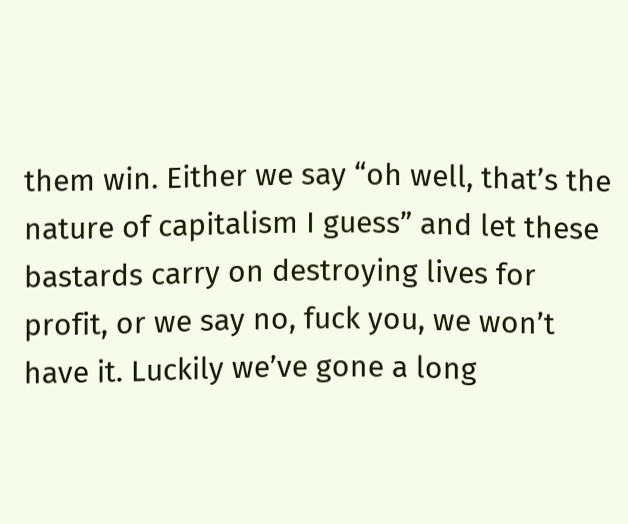them win. Either we say “oh well, that’s the nature of capitalism I guess” and let these bastards carry on destroying lives for profit, or we say no, fuck you, we won’t have it. Luckily we’ve gone a long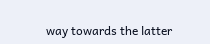way towards the latter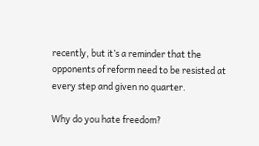recently, but it’s a reminder that the opponents of reform need to be resisted at every step and given no quarter.

Why do you hate freedom?